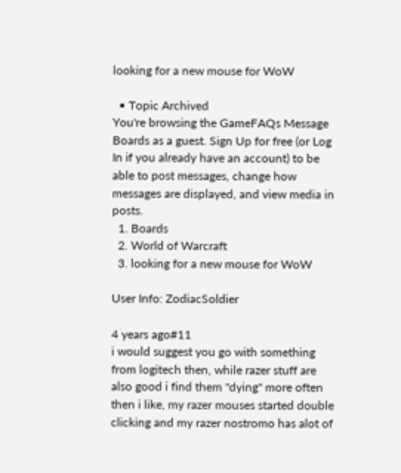looking for a new mouse for WoW

  • Topic Archived
You're browsing the GameFAQs Message Boards as a guest. Sign Up for free (or Log In if you already have an account) to be able to post messages, change how messages are displayed, and view media in posts.
  1. Boards
  2. World of Warcraft
  3. looking for a new mouse for WoW

User Info: ZodiacSoldier

4 years ago#11
i would suggest you go with something from logitech then, while razer stuff are also good i find them "dying" more often then i like, my razer mouses started double clicking and my razer nostromo has alot of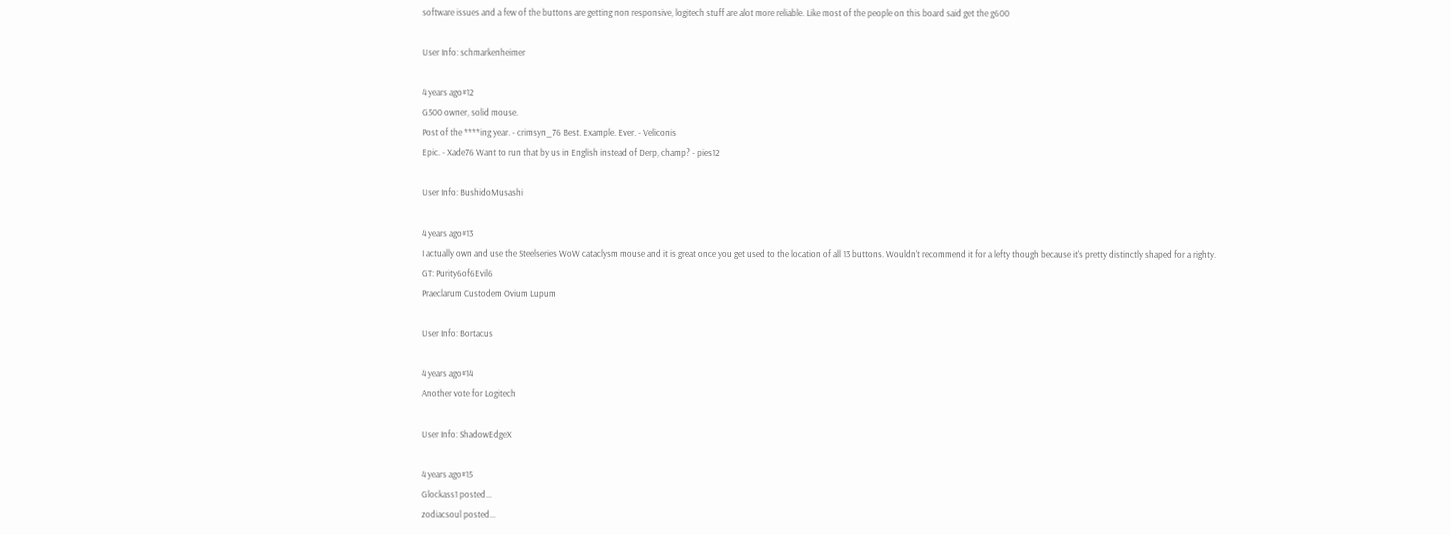software issues and a few of the buttons are getting non responsive, logitech stuff are alot more reliable. Like most of the people on this board said get the g600

User Info: schmarkenheimer

4 years ago#12
G500 owner, solid mouse.
Post of the ****ing year. - crimsyn_76 Best. Example. Ever. - Veliconis
Epic. - Xade76 Want to run that by us in English instead of Derp, champ? - pies12

User Info: BushidoMusashi

4 years ago#13
I actually own and use the Steelseries WoW cataclysm mouse and it is great once you get used to the location of all 13 buttons. Wouldn't recommend it for a lefty though because it's pretty distinctly shaped for a righty.
GT: Purity6of6Evil6
Praeclarum Custodem Ovium Lupum

User Info: Bortacus

4 years ago#14
Another vote for Logitech

User Info: ShadowEdgeX

4 years ago#15
Glockass1 posted...
zodiacsoul posted...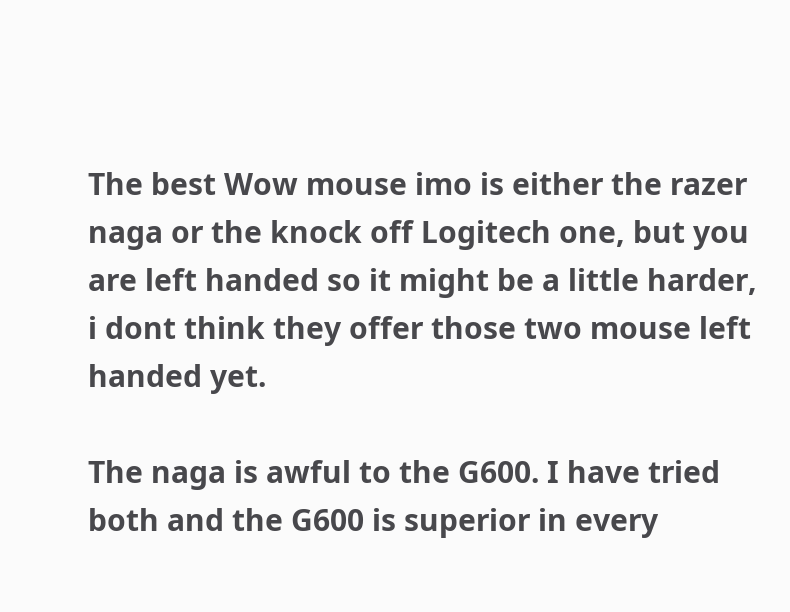The best Wow mouse imo is either the razer naga or the knock off Logitech one, but you are left handed so it might be a little harder, i dont think they offer those two mouse left handed yet.

The naga is awful to the G600. I have tried both and the G600 is superior in every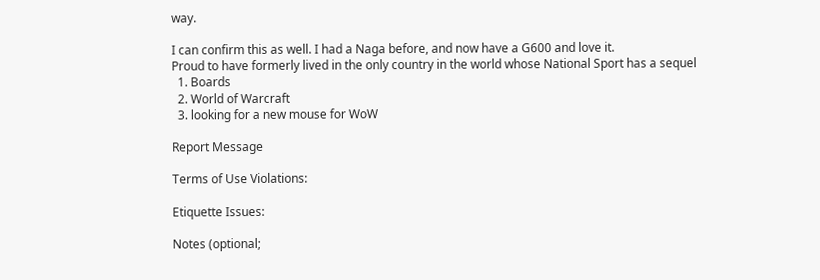way.

I can confirm this as well. I had a Naga before, and now have a G600 and love it.
Proud to have formerly lived in the only country in the world whose National Sport has a sequel
  1. Boards
  2. World of Warcraft
  3. looking for a new mouse for WoW

Report Message

Terms of Use Violations:

Etiquette Issues:

Notes (optional;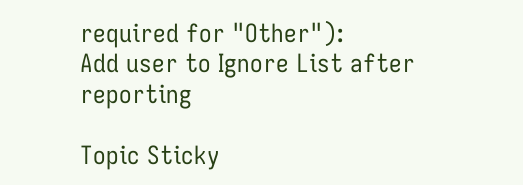required for "Other"):
Add user to Ignore List after reporting

Topic Sticky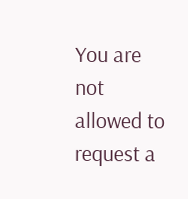You are not allowed to request a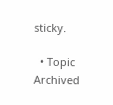sticky.

  • Topic Archived